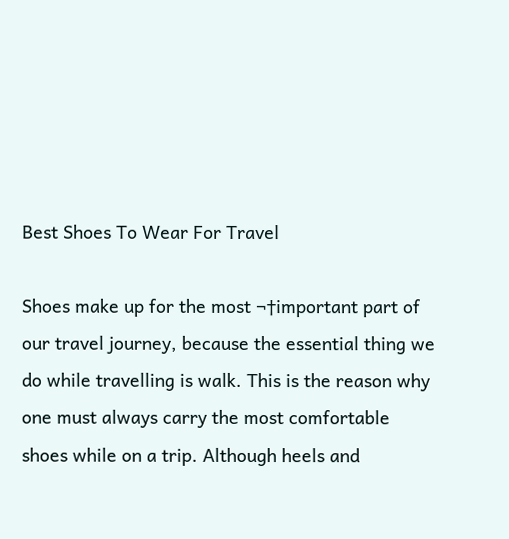Best Shoes To Wear For Travel

Shoes make up for the most ¬†important part of our travel journey, because the essential thing we do while travelling is walk. This is the reason why one must always carry the most comfortable shoes while on a trip. Although heels and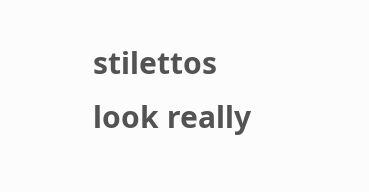stilettos look really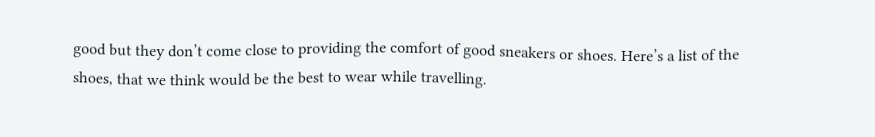good but they don’t come close to providing the comfort of good sneakers or shoes. Here’s a list of the shoes, that we think would be the best to wear while travelling.